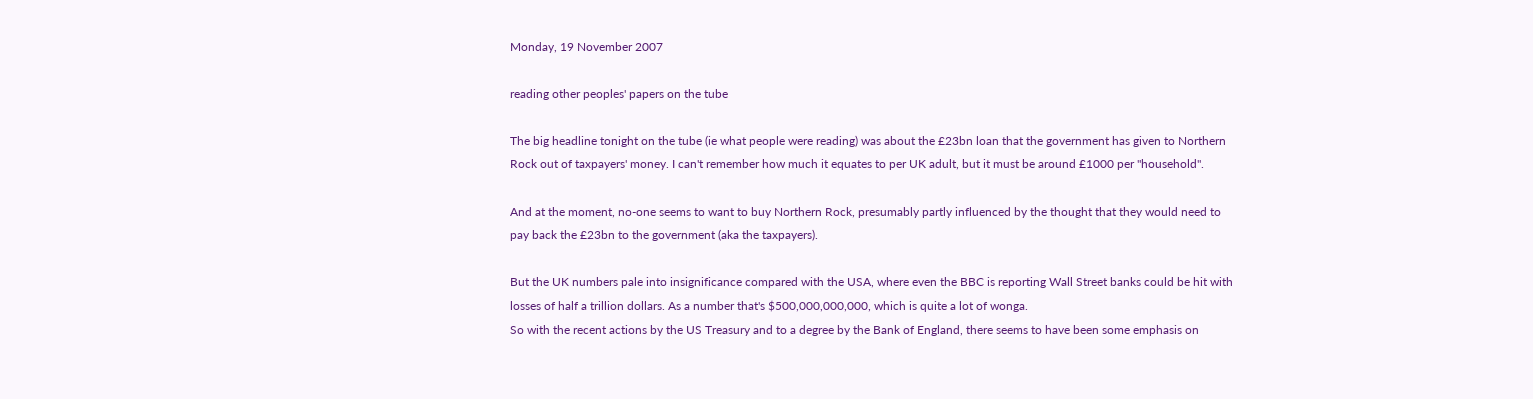Monday, 19 November 2007

reading other peoples' papers on the tube

The big headline tonight on the tube (ie what people were reading) was about the £23bn loan that the government has given to Northern Rock out of taxpayers' money. I can't remember how much it equates to per UK adult, but it must be around £1000 per "household".

And at the moment, no-one seems to want to buy Northern Rock, presumably partly influenced by the thought that they would need to pay back the £23bn to the government (aka the taxpayers).

But the UK numbers pale into insignificance compared with the USA, where even the BBC is reporting Wall Street banks could be hit with losses of half a trillion dollars. As a number that's $500,000,000,000, which is quite a lot of wonga.
So with the recent actions by the US Treasury and to a degree by the Bank of England, there seems to have been some emphasis on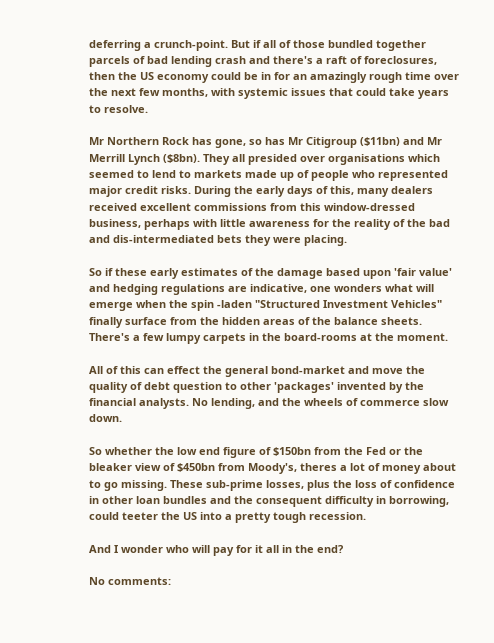deferring a crunch-point. But if all of those bundled together parcels of bad lending crash and there's a raft of foreclosures, then the US economy could be in for an amazingly rough time over the next few months, with systemic issues that could take years to resolve.

Mr Northern Rock has gone, so has Mr Citigroup ($11bn) and Mr Merrill Lynch ($8bn). They all presided over organisations which seemed to lend to markets made up of people who represented major credit risks. During the early days of this, many dealers received excellent commissions from this window-dressed business, perhaps with little awareness for the reality of the bad and dis-intermediated bets they were placing.

So if these early estimates of the damage based upon 'fair value' and hedging regulations are indicative, one wonders what will emerge when the spin -laden "Structured Investment Vehicles" finally surface from the hidden areas of the balance sheets. There's a few lumpy carpets in the board-rooms at the moment.

All of this can effect the general bond-market and move the quality of debt question to other 'packages' invented by the financial analysts. No lending, and the wheels of commerce slow down.

So whether the low end figure of $150bn from the Fed or the bleaker view of $450bn from Moody's, theres a lot of money about to go missing. These sub-prime losses, plus the loss of confidence in other loan bundles and the consequent difficulty in borrowing, could teeter the US into a pretty tough recession.

And I wonder who will pay for it all in the end?

No comments: